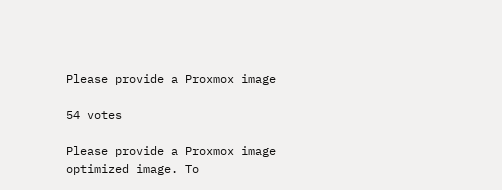Please provide a Proxmox image

54 votes

Please provide a Proxmox image optimized image. To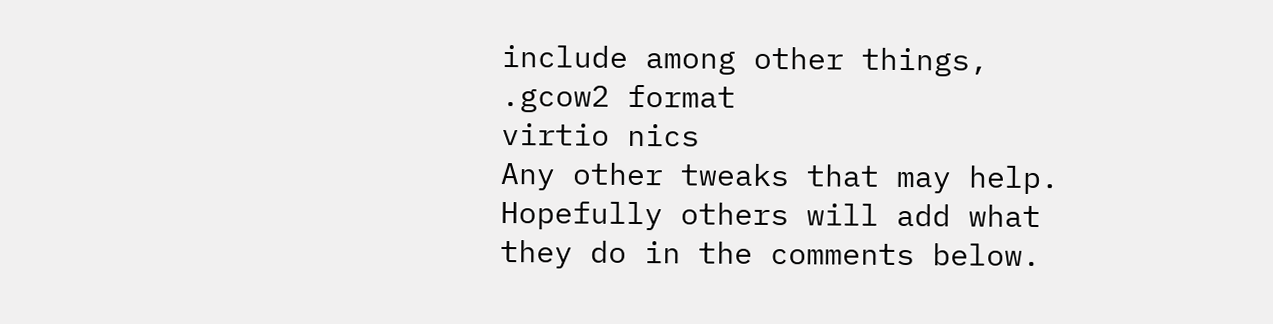include among other things,
.gcow2 format
virtio nics
Any other tweaks that may help.
Hopefully others will add what they do in the comments below.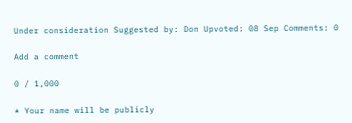Under consideration Suggested by: Don Upvoted: 08 Sep Comments: 0

Add a comment

0 / 1,000

* Your name will be publicly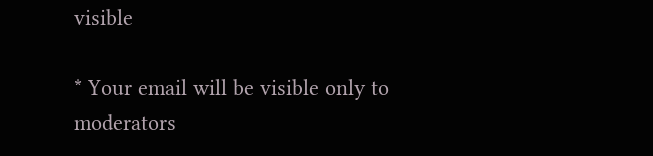visible

* Your email will be visible only to moderators